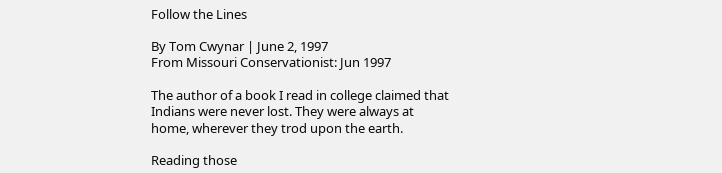Follow the Lines

By Tom Cwynar | June 2, 1997
From Missouri Conservationist: Jun 1997

The author of a book I read in college claimed that Indians were never lost. They were always at home, wherever they trod upon the earth.

Reading those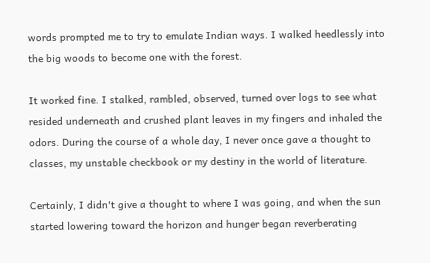words prompted me to try to emulate Indian ways. I walked heedlessly into the big woods to become one with the forest.

It worked fine. I stalked, rambled, observed, turned over logs to see what resided underneath and crushed plant leaves in my fingers and inhaled the odors. During the course of a whole day, I never once gave a thought to classes, my unstable checkbook or my destiny in the world of literature.

Certainly, I didn't give a thought to where I was going, and when the sun started lowering toward the horizon and hunger began reverberating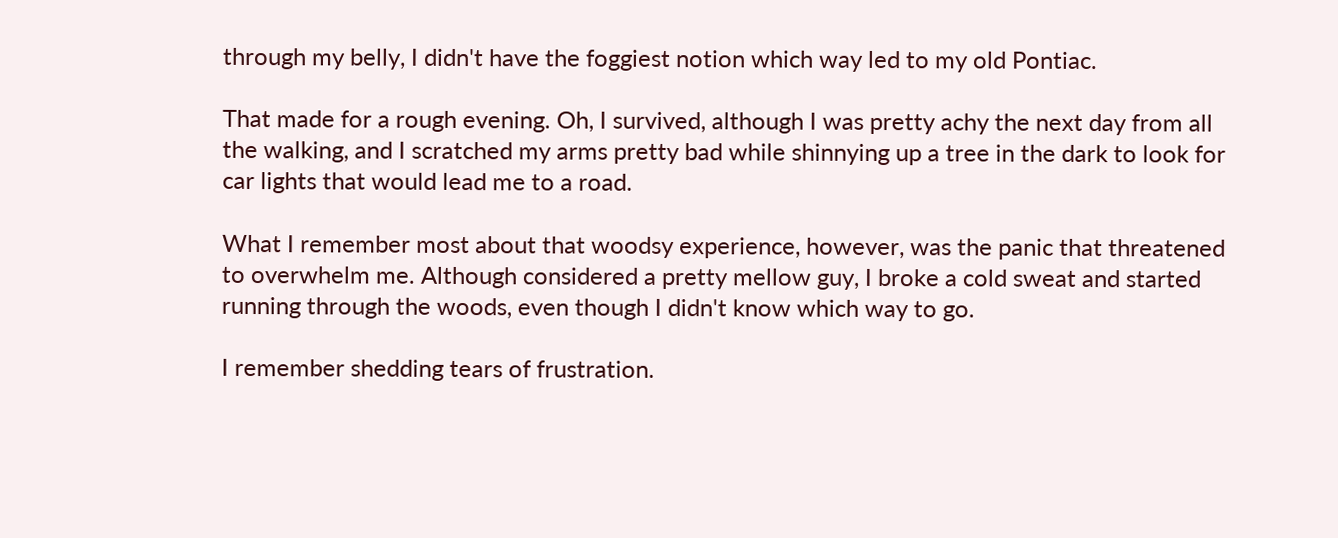through my belly, I didn't have the foggiest notion which way led to my old Pontiac.

That made for a rough evening. Oh, I survived, although I was pretty achy the next day from all the walking, and I scratched my arms pretty bad while shinnying up a tree in the dark to look for car lights that would lead me to a road.

What I remember most about that woodsy experience, however, was the panic that threatened to overwhelm me. Although considered a pretty mellow guy, I broke a cold sweat and started running through the woods, even though I didn't know which way to go.

I remember shedding tears of frustration.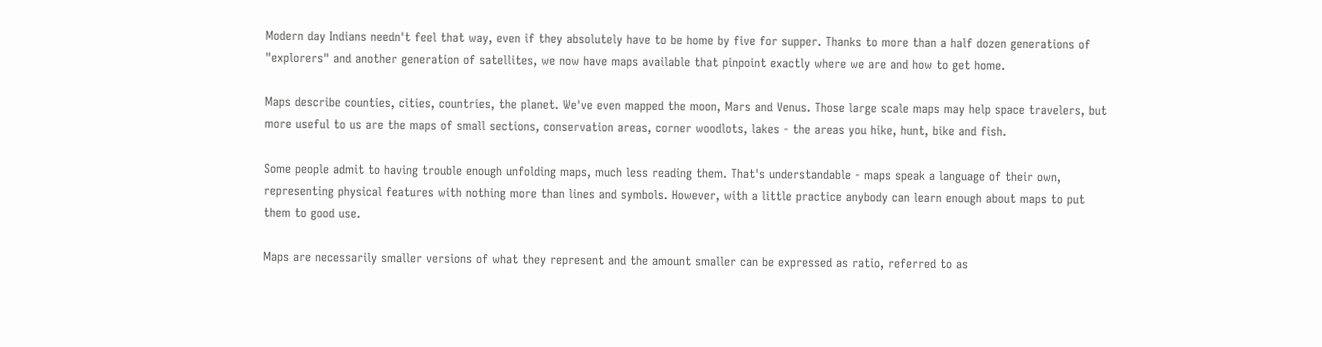Modern day Indians needn't feel that way, even if they absolutely have to be home by five for supper. Thanks to more than a half dozen generations of "explorers" and another generation of satellites, we now have maps available that pinpoint exactly where we are and how to get home.

Maps describe counties, cities, countries, the planet. We've even mapped the moon, Mars and Venus. Those large scale maps may help space travelers, but more useful to us are the maps of small sections, conservation areas, corner woodlots, lakes - the areas you hike, hunt, bike and fish.

Some people admit to having trouble enough unfolding maps, much less reading them. That's understandable - maps speak a language of their own, representing physical features with nothing more than lines and symbols. However, with a little practice anybody can learn enough about maps to put them to good use.

Maps are necessarily smaller versions of what they represent and the amount smaller can be expressed as ratio, referred to as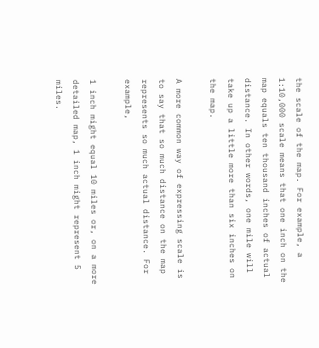the scale of the map. For example, a 1:10,000 scale means that one inch on the map equals ten thousand inches of actual distance. In other words, one mile will take up a little more than six inches on the map.

A more common way of expressing scale is to say that so much distance on the map represents so much actual distance. For example,

1 inch might equal 10 miles or, on a more detailed map, 1 inch might represent 5 miles.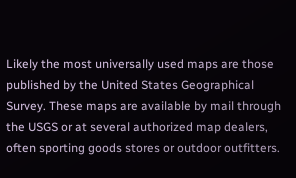Likely the most universally used maps are those published by the United States Geographical Survey. These maps are available by mail through the USGS or at several authorized map dealers, often sporting goods stores or outdoor outfitters.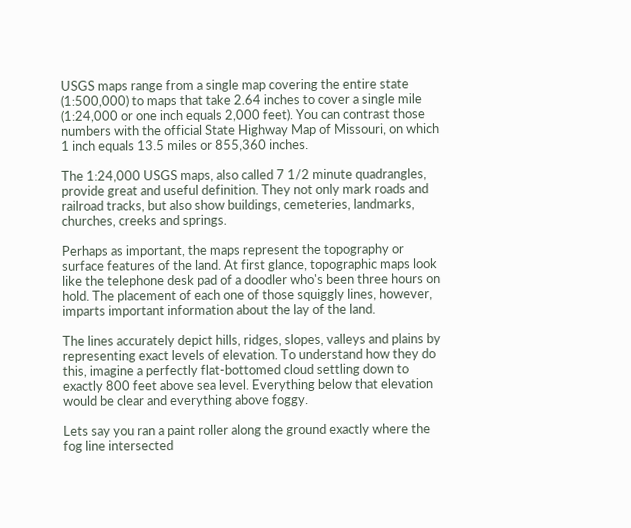USGS maps range from a single map covering the entire state (1:500,000) to maps that take 2.64 inches to cover a single mile (1:24,000 or one inch equals 2,000 feet). You can contrast those numbers with the official State Highway Map of Missouri, on which 1 inch equals 13.5 miles or 855,360 inches.

The 1:24,000 USGS maps, also called 7 1/2 minute quadrangles, provide great and useful definition. They not only mark roads and railroad tracks, but also show buildings, cemeteries, landmarks, churches, creeks and springs.

Perhaps as important, the maps represent the topography or surface features of the land. At first glance, topographic maps look like the telephone desk pad of a doodler who's been three hours on hold. The placement of each one of those squiggly lines, however, imparts important information about the lay of the land.

The lines accurately depict hills, ridges, slopes, valleys and plains by representing exact levels of elevation. To understand how they do this, imagine a perfectly flat-bottomed cloud settling down to exactly 800 feet above sea level. Everything below that elevation would be clear and everything above foggy.

Lets say you ran a paint roller along the ground exactly where the fog line intersected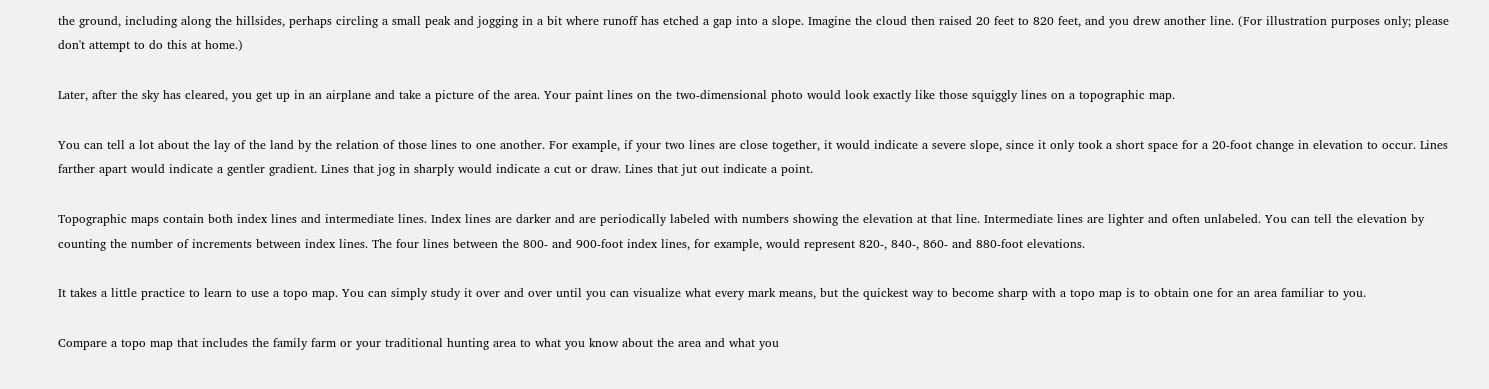the ground, including along the hillsides, perhaps circling a small peak and jogging in a bit where runoff has etched a gap into a slope. Imagine the cloud then raised 20 feet to 820 feet, and you drew another line. (For illustration purposes only; please don't attempt to do this at home.)

Later, after the sky has cleared, you get up in an airplane and take a picture of the area. Your paint lines on the two-dimensional photo would look exactly like those squiggly lines on a topographic map.

You can tell a lot about the lay of the land by the relation of those lines to one another. For example, if your two lines are close together, it would indicate a severe slope, since it only took a short space for a 20-foot change in elevation to occur. Lines farther apart would indicate a gentler gradient. Lines that jog in sharply would indicate a cut or draw. Lines that jut out indicate a point.

Topographic maps contain both index lines and intermediate lines. Index lines are darker and are periodically labeled with numbers showing the elevation at that line. Intermediate lines are lighter and often unlabeled. You can tell the elevation by counting the number of increments between index lines. The four lines between the 800- and 900-foot index lines, for example, would represent 820-, 840-, 860- and 880-foot elevations.

It takes a little practice to learn to use a topo map. You can simply study it over and over until you can visualize what every mark means, but the quickest way to become sharp with a topo map is to obtain one for an area familiar to you.

Compare a topo map that includes the family farm or your traditional hunting area to what you know about the area and what you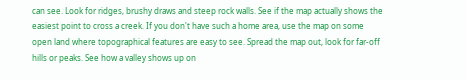can see. Look for ridges, brushy draws and steep rock walls. See if the map actually shows the easiest point to cross a creek. If you don't have such a home area, use the map on some open land where topographical features are easy to see. Spread the map out, look for far-off hills or peaks. See how a valley shows up on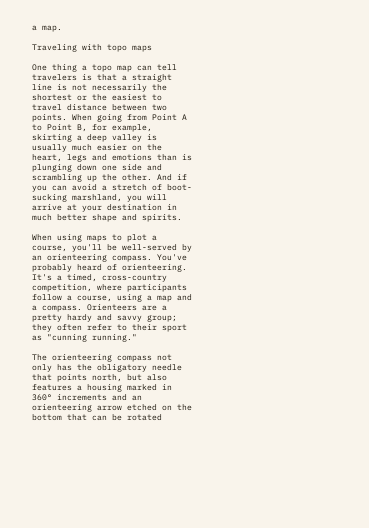a map.

Traveling with topo maps

One thing a topo map can tell travelers is that a straight line is not necessarily the shortest or the easiest to travel distance between two points. When going from Point A to Point B, for example, skirting a deep valley is usually much easier on the heart, legs and emotions than is plunging down one side and scrambling up the other. And if you can avoid a stretch of boot-sucking marshland, you will arrive at your destination in much better shape and spirits.

When using maps to plot a course, you'll be well-served by an orienteering compass. You've probably heard of orienteering. It's a timed, cross-country competition, where participants follow a course, using a map and a compass. Orienteers are a pretty hardy and savvy group; they often refer to their sport as "cunning running."

The orienteering compass not only has the obligatory needle that points north, but also features a housing marked in 360° increments and an orienteering arrow etched on the bottom that can be rotated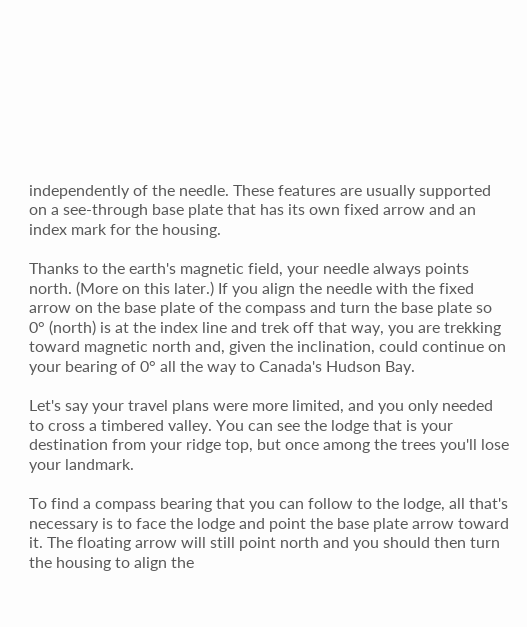independently of the needle. These features are usually supported on a see-through base plate that has its own fixed arrow and an index mark for the housing.

Thanks to the earth's magnetic field, your needle always points north. (More on this later.) If you align the needle with the fixed arrow on the base plate of the compass and turn the base plate so 0° (north) is at the index line and trek off that way, you are trekking toward magnetic north and, given the inclination, could continue on your bearing of 0° all the way to Canada's Hudson Bay.

Let's say your travel plans were more limited, and you only needed to cross a timbered valley. You can see the lodge that is your destination from your ridge top, but once among the trees you'll lose your landmark.

To find a compass bearing that you can follow to the lodge, all that's necessary is to face the lodge and point the base plate arrow toward it. The floating arrow will still point north and you should then turn the housing to align the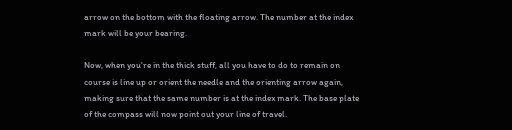arrow on the bottom with the floating arrow. The number at the index mark will be your bearing.

Now, when you're in the thick stuff, all you have to do to remain on course is line up or orient the needle and the orienting arrow again, making sure that the same number is at the index mark. The base plate of the compass will now point out your line of travel.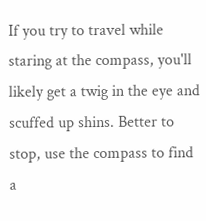If you try to travel while staring at the compass, you'll likely get a twig in the eye and scuffed up shins. Better to stop, use the compass to find a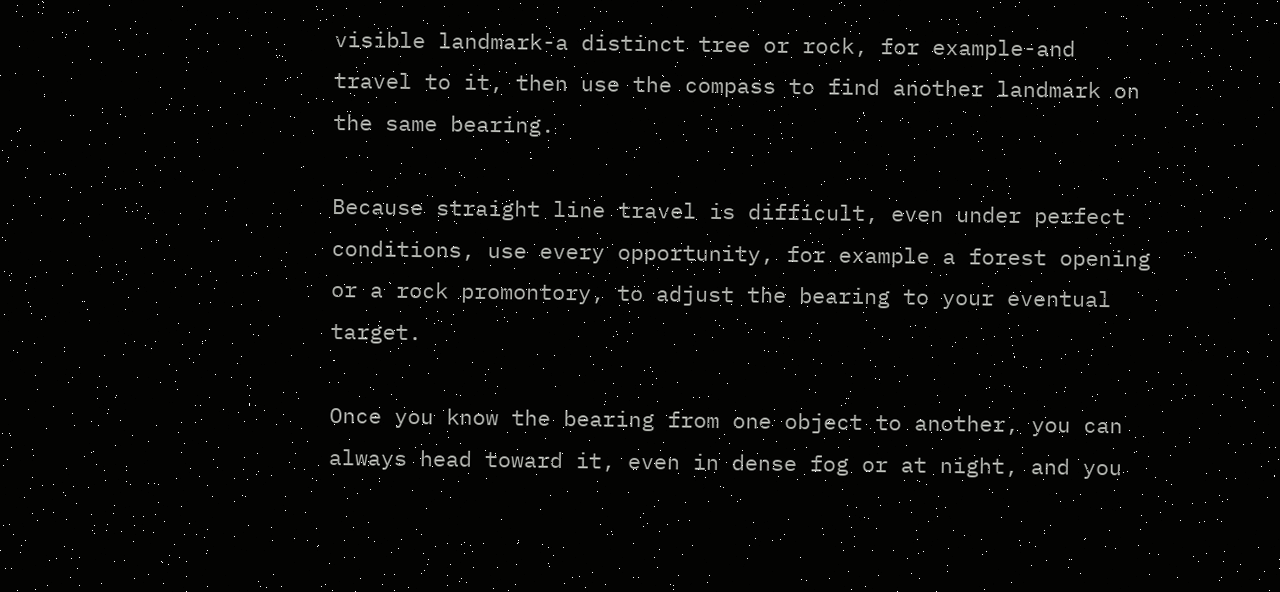visible landmark-a distinct tree or rock, for example-and travel to it, then use the compass to find another landmark on the same bearing.

Because straight line travel is difficult, even under perfect conditions, use every opportunity, for example a forest opening or a rock promontory, to adjust the bearing to your eventual target.

Once you know the bearing from one object to another, you can always head toward it, even in dense fog or at night, and you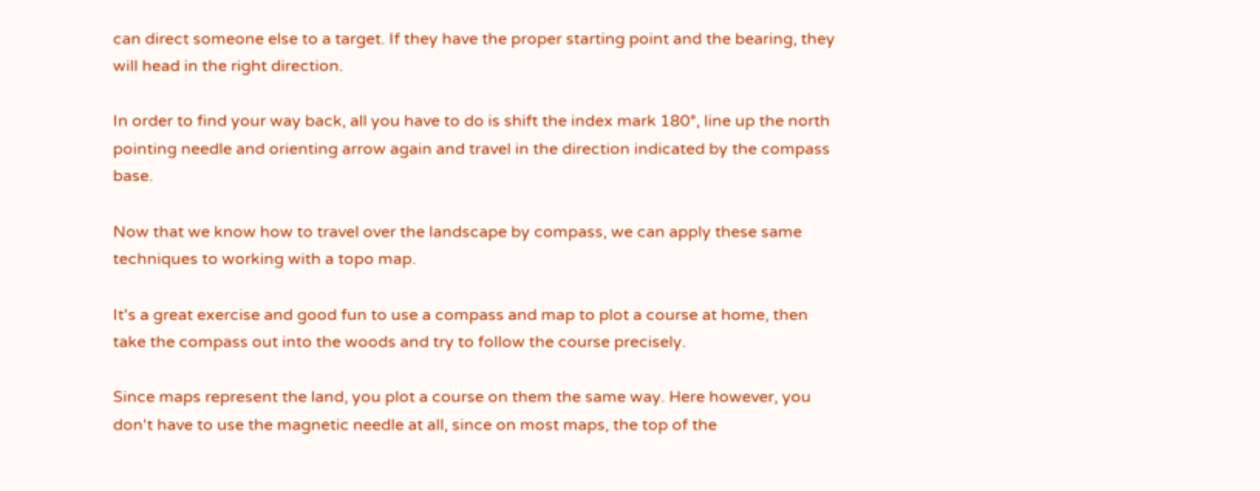can direct someone else to a target. If they have the proper starting point and the bearing, they will head in the right direction.

In order to find your way back, all you have to do is shift the index mark 180°, line up the north pointing needle and orienting arrow again and travel in the direction indicated by the compass base.

Now that we know how to travel over the landscape by compass, we can apply these same techniques to working with a topo map.

It's a great exercise and good fun to use a compass and map to plot a course at home, then take the compass out into the woods and try to follow the course precisely.

Since maps represent the land, you plot a course on them the same way. Here however, you don't have to use the magnetic needle at all, since on most maps, the top of the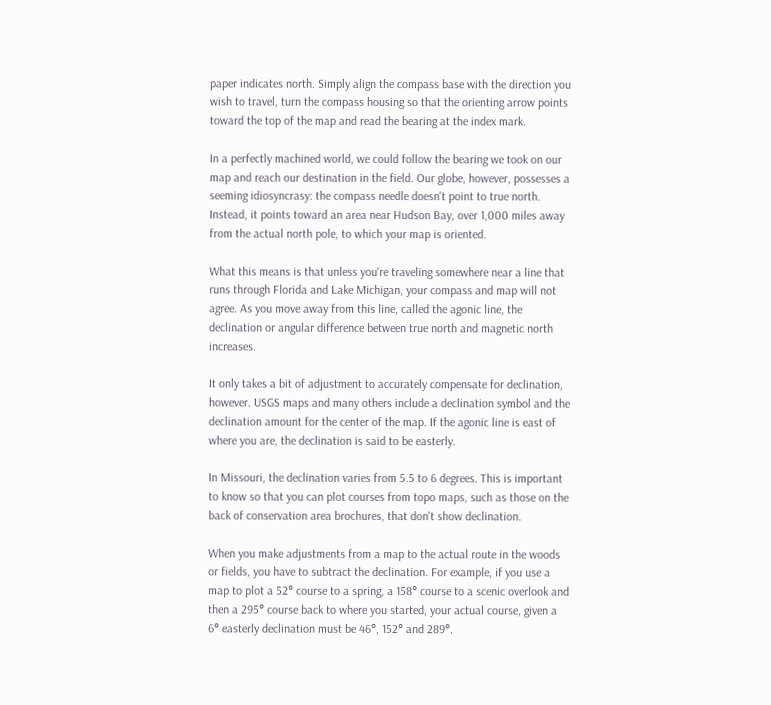paper indicates north. Simply align the compass base with the direction you wish to travel, turn the compass housing so that the orienting arrow points toward the top of the map and read the bearing at the index mark.

In a perfectly machined world, we could follow the bearing we took on our map and reach our destination in the field. Our globe, however, possesses a seeming idiosyncrasy: the compass needle doesn't point to true north. Instead, it points toward an area near Hudson Bay, over 1,000 miles away from the actual north pole, to which your map is oriented.

What this means is that unless you're traveling somewhere near a line that runs through Florida and Lake Michigan, your compass and map will not agree. As you move away from this line, called the agonic line, the declination or angular difference between true north and magnetic north increases.

It only takes a bit of adjustment to accurately compensate for declination, however. USGS maps and many others include a declination symbol and the declination amount for the center of the map. If the agonic line is east of where you are, the declination is said to be easterly.

In Missouri, the declination varies from 5.5 to 6 degrees. This is important to know so that you can plot courses from topo maps, such as those on the back of conservation area brochures, that don't show declination.

When you make adjustments from a map to the actual route in the woods or fields, you have to subtract the declination. For example, if you use a map to plot a 52° course to a spring, a 158° course to a scenic overlook and then a 295° course back to where you started, your actual course, given a 6° easterly declination must be 46°, 152° and 289°.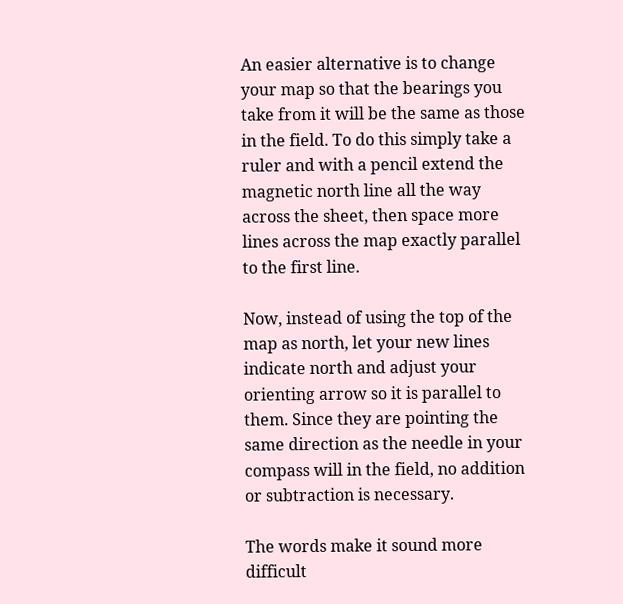An easier alternative is to change your map so that the bearings you take from it will be the same as those in the field. To do this simply take a ruler and with a pencil extend the magnetic north line all the way across the sheet, then space more lines across the map exactly parallel to the first line.

Now, instead of using the top of the map as north, let your new lines indicate north and adjust your orienting arrow so it is parallel to them. Since they are pointing the same direction as the needle in your compass will in the field, no addition or subtraction is necessary.

The words make it sound more difficult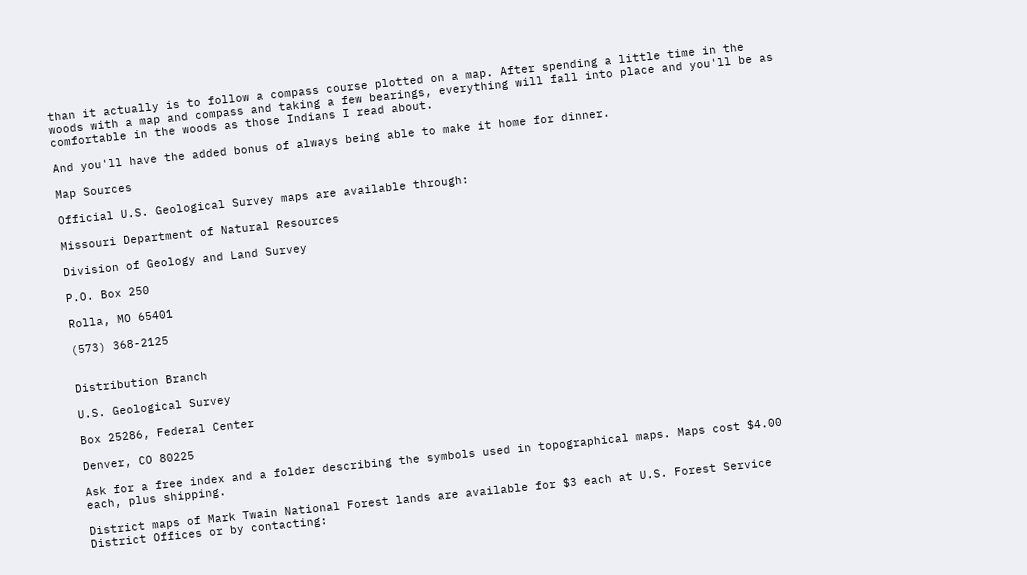than it actually is to follow a compass course plotted on a map. After spending a little time in the woods with a map and compass and taking a few bearings, everything will fall into place and you'll be as comfortable in the woods as those Indians I read about.

And you'll have the added bonus of always being able to make it home for dinner.

Map Sources

Official U.S. Geological Survey maps are available through:

Missouri Department of Natural Resources

Division of Geology and Land Survey

P.O. Box 250

Rolla, MO 65401

(573) 368-2125


Distribution Branch

U.S. Geological Survey

Box 25286, Federal Center

Denver, CO 80225

Ask for a free index and a folder describing the symbols used in topographical maps. Maps cost $4.00 each, plus shipping.

District maps of Mark Twain National Forest lands are available for $3 each at U.S. Forest Service District Offices or by contacting: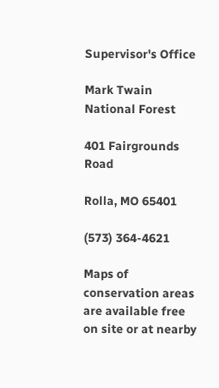Supervisor's Office

Mark Twain National Forest

401 Fairgrounds Road

Rolla, MO 65401

(573) 364-4621

Maps of conservation areas are available free on site or at nearby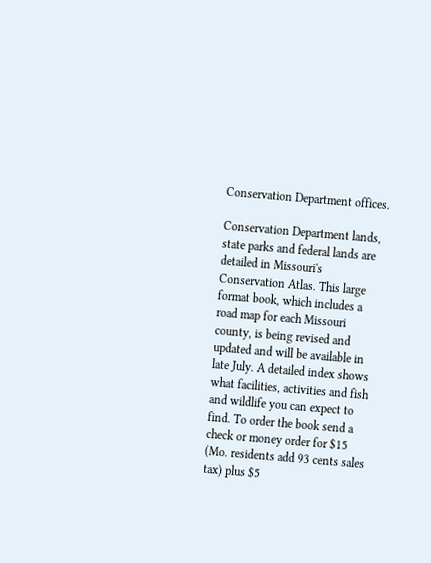Conservation Department offices.

Conservation Department lands, state parks and federal lands are detailed in Missouri's Conservation Atlas. This large format book, which includes a road map for each Missouri county, is being revised and updated and will be available in late July. A detailed index shows what facilities, activities and fish and wildlife you can expect to find. To order the book send a check or money order for $15 (Mo. residents add 93 cents sales tax) plus $5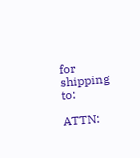for shipping to:

ATTN: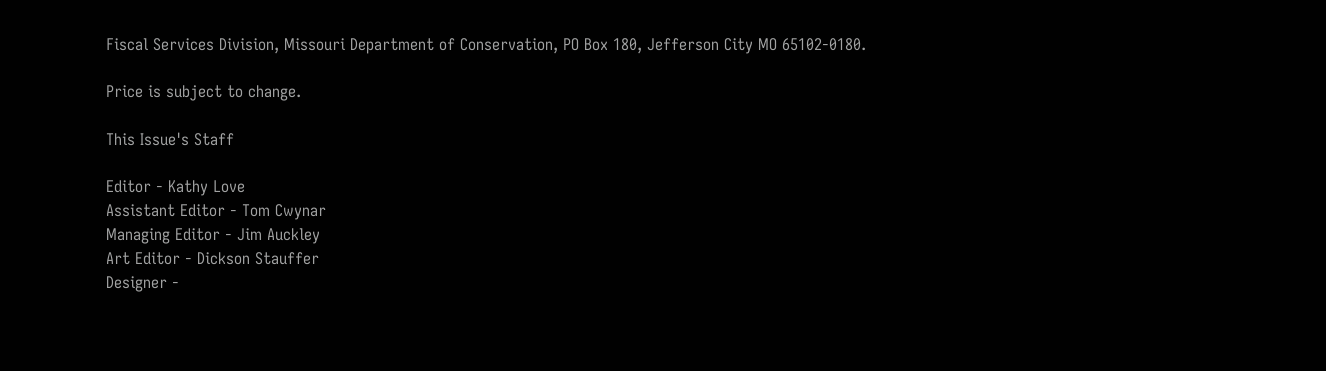Fiscal Services Division, Missouri Department of Conservation, PO Box 180, Jefferson City MO 65102-0180.

Price is subject to change.

This Issue's Staff

Editor - Kathy Love
Assistant Editor - Tom Cwynar
Managing Editor - Jim Auckley
Art Editor - Dickson Stauffer
Designer -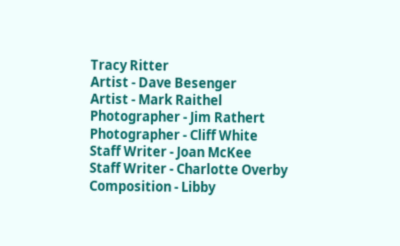Tracy Ritter
Artist - Dave Besenger
Artist - Mark Raithel
Photographer - Jim Rathert
Photographer - Cliff White
Staff Writer - Joan McKee
Staff Writer - Charlotte Overby
Composition - Libby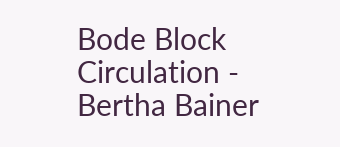Bode Block
Circulation - Bertha Bainer